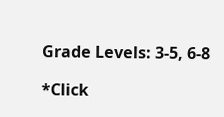Grade Levels: 3-5, 6-8

*Click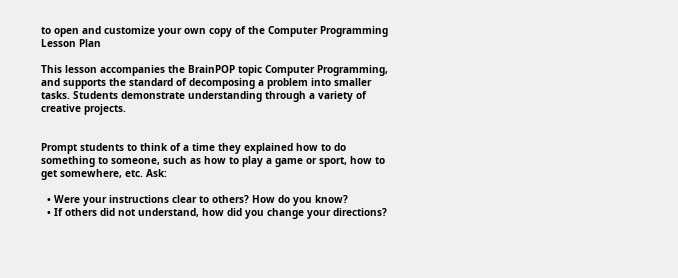to open and customize your own copy of the Computer Programming Lesson Plan

This lesson accompanies the BrainPOP topic Computer Programming, and supports the standard of decomposing a problem into smaller tasks. Students demonstrate understanding through a variety of creative projects.


Prompt students to think of a time they explained how to do something to someone, such as how to play a game or sport, how to get somewhere, etc. Ask:

  • Were your instructions clear to others? How do you know?
  • If others did not understand, how did you change your directions?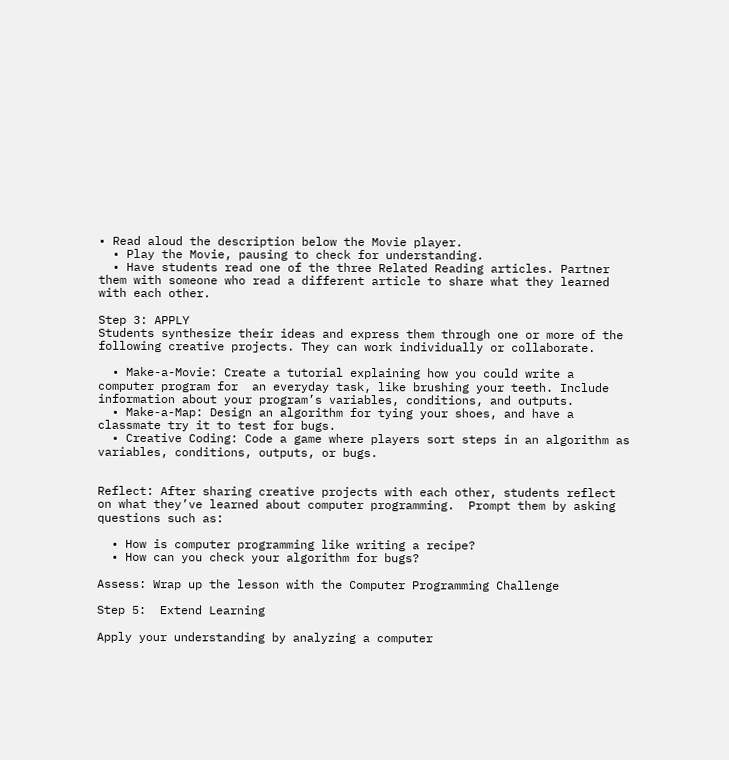• Read aloud the description below the Movie player.
  • Play the Movie, pausing to check for understanding.
  • Have students read one of the three Related Reading articles. Partner them with someone who read a different article to share what they learned with each other.

Step 3: APPLY
Students synthesize their ideas and express them through one or more of the following creative projects. They can work individually or collaborate.

  • Make-a-Movie: Create a tutorial explaining how you could write a computer program for  an everyday task, like brushing your teeth. Include information about your program’s variables, conditions, and outputs.
  • Make-a-Map: Design an algorithm for tying your shoes, and have a classmate try it to test for bugs.
  • Creative Coding: Code a game where players sort steps in an algorithm as  variables, conditions, outputs, or bugs.


Reflect: After sharing creative projects with each other, students reflect on what they’ve learned about computer programming.  Prompt them by asking questions such as:

  • How is computer programming like writing a recipe?
  • How can you check your algorithm for bugs?

Assess: Wrap up the lesson with the Computer Programming Challenge

Step 5:  Extend Learning

Apply your understanding by analyzing a computer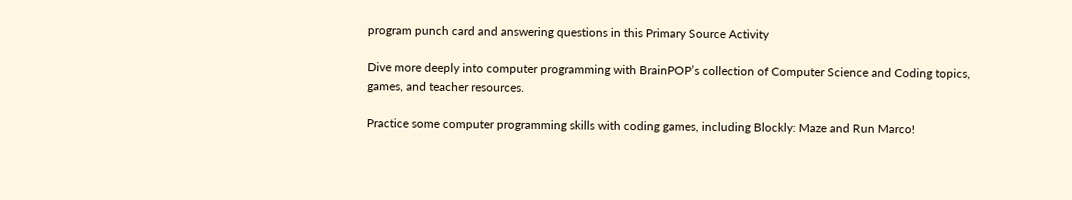program punch card and answering questions in this Primary Source Activity

Dive more deeply into computer programming with BrainPOP’s collection of Computer Science and Coding topics, games, and teacher resources.

Practice some computer programming skills with coding games, including Blockly: Maze and Run Marco!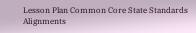Lesson Plan Common Core State Standards Alignments